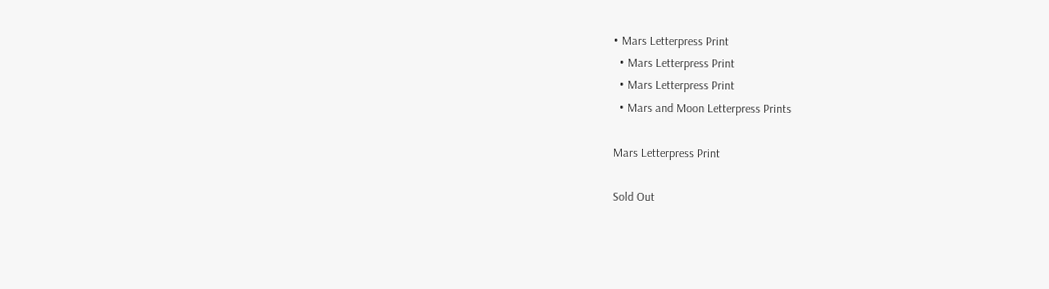• Mars Letterpress Print
  • Mars Letterpress Print
  • Mars Letterpress Print
  • Mars and Moon Letterpress Prints

Mars Letterpress Print

Sold Out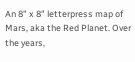An 8" x 8" letterpress map of Mars, aka the Red Planet. Over the years,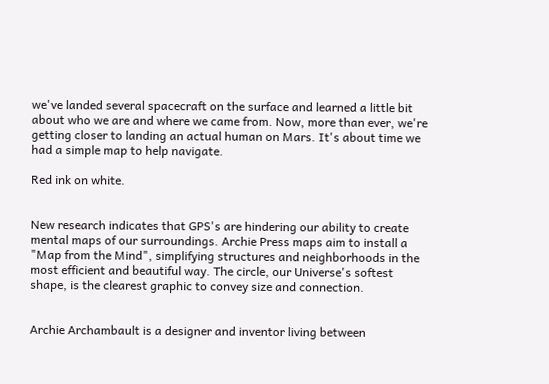we've landed several spacecraft on the surface and learned a little bit about who we are and where we came from. Now, more than ever, we're getting closer to landing an actual human on Mars. It's about time we had a simple map to help navigate.

Red ink on white.


New research indicates that GPS's are hindering our ability to create mental maps of our surroundings. Archie Press maps aim to install a "Map from the Mind", simplifying structures and neighborhoods in the most efficient and beautiful way. The circle, our Universe's softest shape, is the clearest graphic to convey size and connection.


Archie Archambault is a designer and inventor living between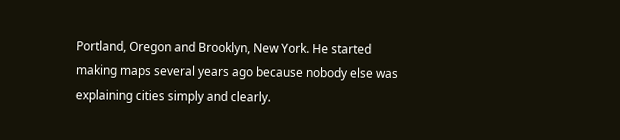Portland, Oregon and Brooklyn, New York. He started making maps several years ago because nobody else was explaining cities simply and clearly.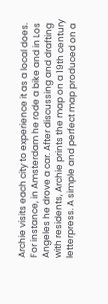Archie visits each city to experience it as a local does. For instance, in Amsterdam he rode a bike and in Los Angeles he drove a car. After discussing and drafting with residents, Archie prints the map on a 19th century letterpress. A simple and perfect map produced on a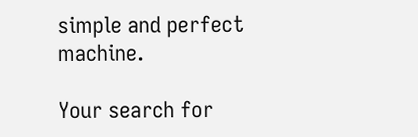simple and perfect machine.

Your search for